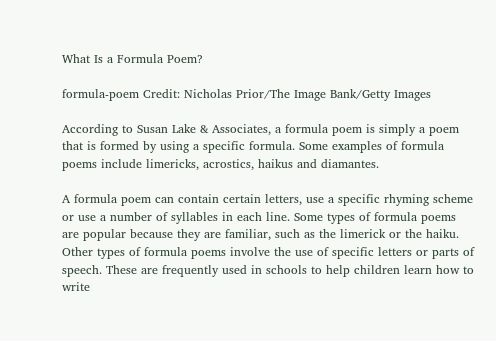What Is a Formula Poem?

formula-poem Credit: Nicholas Prior/The Image Bank/Getty Images

According to Susan Lake & Associates, a formula poem is simply a poem that is formed by using a specific formula. Some examples of formula poems include limericks, acrostics, haikus and diamantes.

A formula poem can contain certain letters, use a specific rhyming scheme or use a number of syllables in each line. Some types of formula poems are popular because they are familiar, such as the limerick or the haiku. Other types of formula poems involve the use of specific letters or parts of speech. These are frequently used in schools to help children learn how to write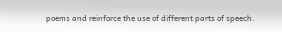poems and reinforce the use of different parts of speech.